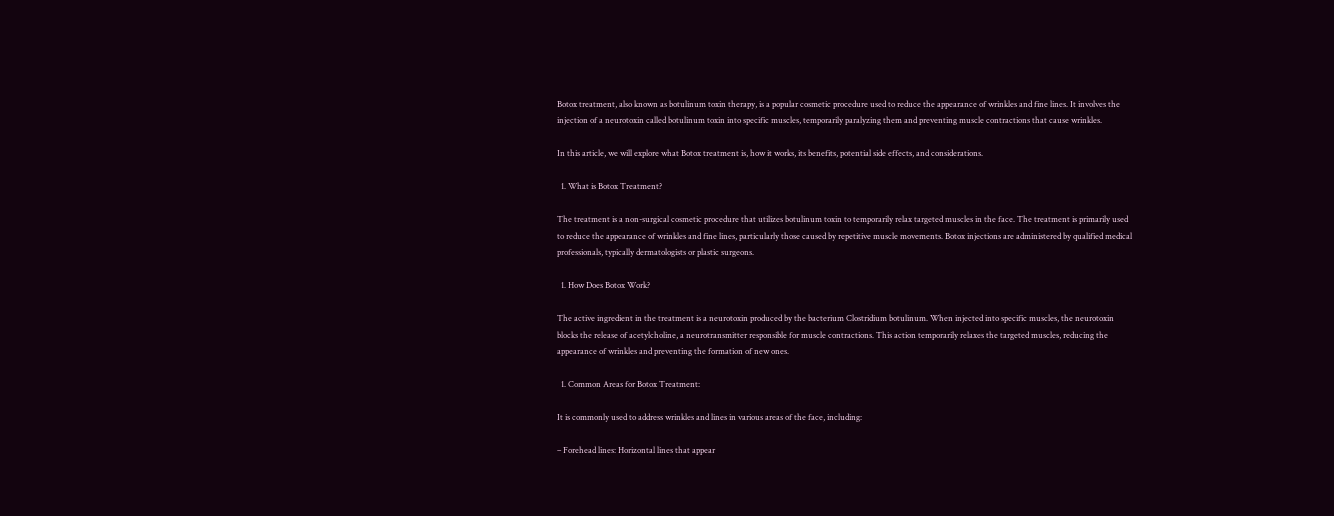Botox treatment, also known as botulinum toxin therapy, is a popular cosmetic procedure used to reduce the appearance of wrinkles and fine lines. It involves the injection of a neurotoxin called botulinum toxin into specific muscles, temporarily paralyzing them and preventing muscle contractions that cause wrinkles.

In this article, we will explore what Botox treatment is, how it works, its benefits, potential side effects, and considerations.

  1. What is Botox Treatment?

The treatment is a non-surgical cosmetic procedure that utilizes botulinum toxin to temporarily relax targeted muscles in the face. The treatment is primarily used to reduce the appearance of wrinkles and fine lines, particularly those caused by repetitive muscle movements. Botox injections are administered by qualified medical professionals, typically dermatologists or plastic surgeons.

  1. How Does Botox Work?

The active ingredient in the treatment is a neurotoxin produced by the bacterium Clostridium botulinum. When injected into specific muscles, the neurotoxin blocks the release of acetylcholine, a neurotransmitter responsible for muscle contractions. This action temporarily relaxes the targeted muscles, reducing the appearance of wrinkles and preventing the formation of new ones.

  1. Common Areas for Botox Treatment:

It is commonly used to address wrinkles and lines in various areas of the face, including:

– Forehead lines: Horizontal lines that appear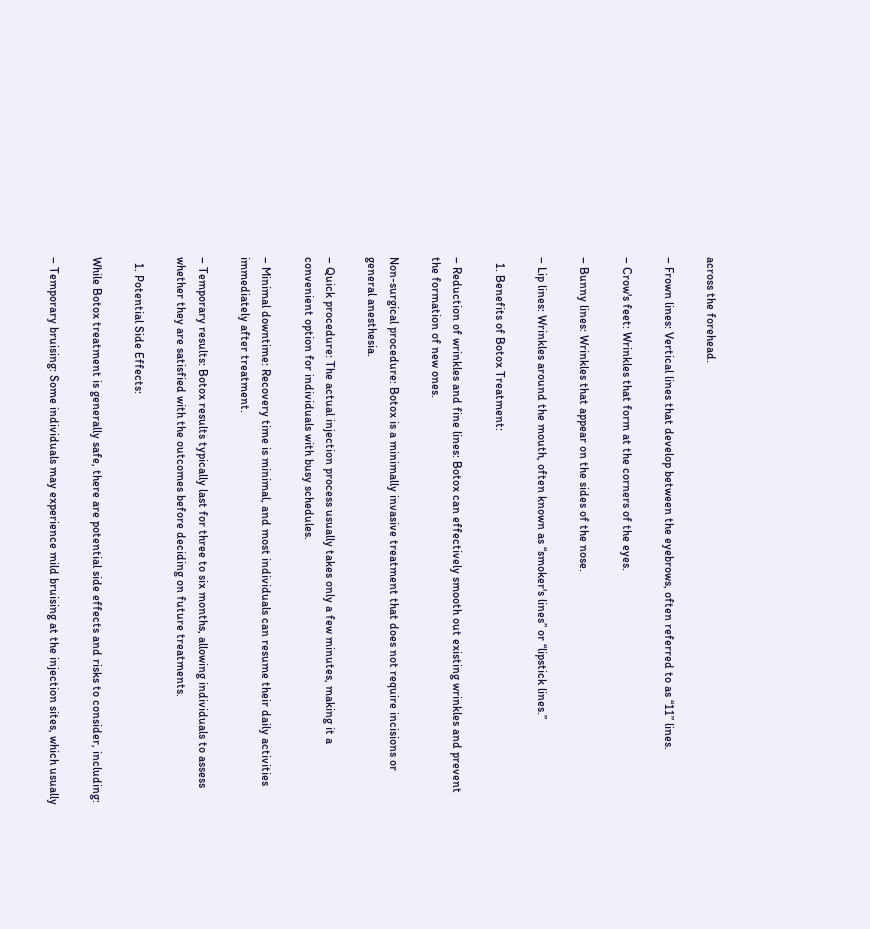across the forehead.

– Frown lines: Vertical lines that develop between the eyebrows, often referred to as “11” lines.

– Crow's feet: Wrinkles that form at the corners of the eyes.

– Bunny lines: Wrinkles that appear on the sides of the nose.

– Lip lines: Wrinkles around the mouth, often known as “smoker's lines” or “lipstick lines.”

  1. Benefits of Botox Treatment:

– Reduction of wrinkles and fine lines: Botox can effectively smooth out existing wrinkles and prevent the formation of new ones.

Non-surgical procedure: Botox is a minimally invasive treatment that does not require incisions or general anesthesia.

– Quick procedure: The actual injection process usually takes only a few minutes, making it a convenient option for individuals with busy schedules.

– Minimal downtime: Recovery time is minimal, and most individuals can resume their daily activities immediately after treatment.

– Temporary results: Botox results typically last for three to six months, allowing individuals to assess whether they are satisfied with the outcomes before deciding on future treatments.

  1. Potential Side Effects:

While Botox treatment is generally safe, there are potential side effects and risks to consider, including:

– Temporary bruising: Some individuals may experience mild bruising at the injection sites, which usually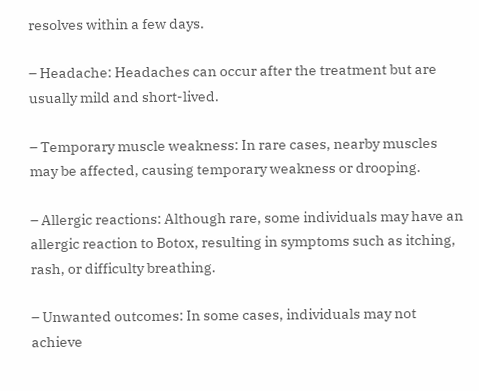resolves within a few days.

– Headache: Headaches can occur after the treatment but are usually mild and short-lived.

– Temporary muscle weakness: In rare cases, nearby muscles may be affected, causing temporary weakness or drooping.

– Allergic reactions: Although rare, some individuals may have an allergic reaction to Botox, resulting in symptoms such as itching, rash, or difficulty breathing.

– Unwanted outcomes: In some cases, individuals may not achieve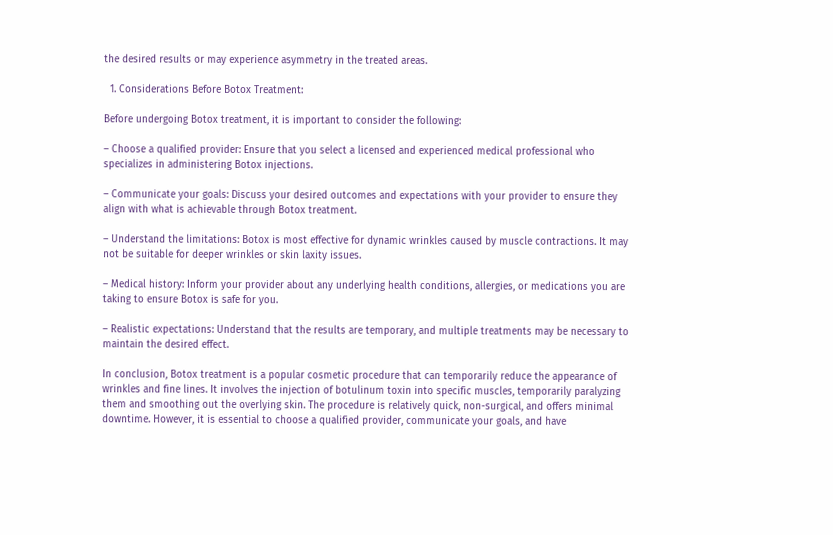the desired results or may experience asymmetry in the treated areas.

  1. Considerations Before Botox Treatment:

Before undergoing Botox treatment, it is important to consider the following:

– Choose a qualified provider: Ensure that you select a licensed and experienced medical professional who specializes in administering Botox injections.

– Communicate your goals: Discuss your desired outcomes and expectations with your provider to ensure they align with what is achievable through Botox treatment.

– Understand the limitations: Botox is most effective for dynamic wrinkles caused by muscle contractions. It may not be suitable for deeper wrinkles or skin laxity issues.

– Medical history: Inform your provider about any underlying health conditions, allergies, or medications you are taking to ensure Botox is safe for you.

– Realistic expectations: Understand that the results are temporary, and multiple treatments may be necessary to maintain the desired effect.

In conclusion, Botox treatment is a popular cosmetic procedure that can temporarily reduce the appearance of wrinkles and fine lines. It involves the injection of botulinum toxin into specific muscles, temporarily paralyzing them and smoothing out the overlying skin. The procedure is relatively quick, non-surgical, and offers minimal downtime. However, it is essential to choose a qualified provider, communicate your goals, and have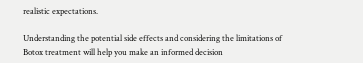realistic expectations.

Understanding the potential side effects and considering the limitations of Botox treatment will help you make an informed decision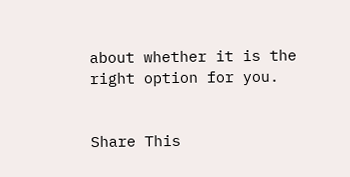about whether it is the right option for you.


Share This